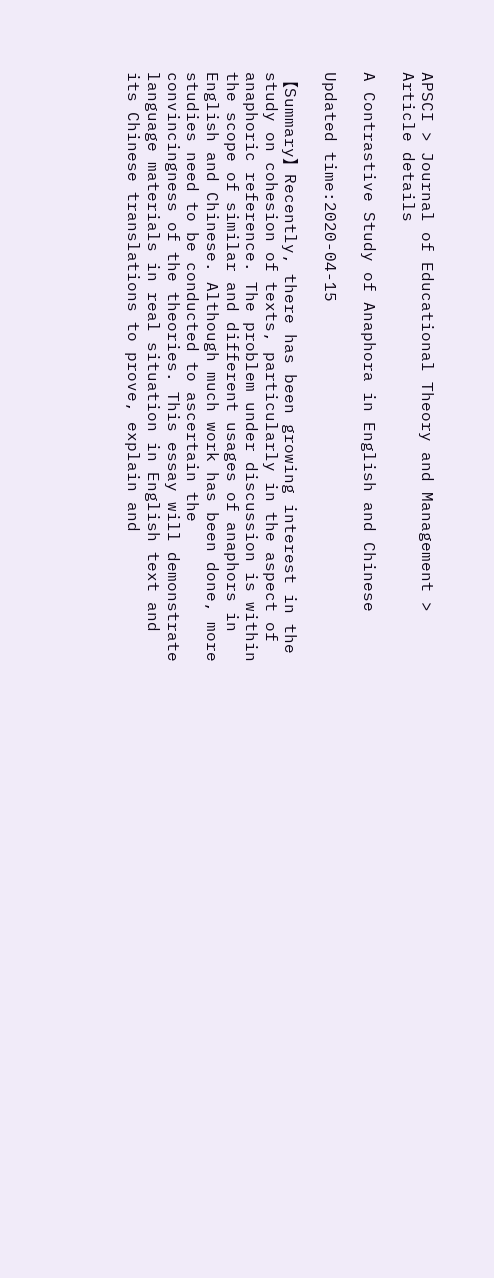APSCI > Journal of Educational Theory and Management > Article details

A Contrastive Study of Anaphora in English and Chinese

Updated time:2020-04-15

【Summary】Recently, there has been growing interest in the study on cohesion of texts, particularly in the aspect of anaphoric reference. The problem under discussion is within the scope of similar and different usages of anaphors in English and Chinese. Although much work has been done, more studies need to be conducted to ascertain the convincingness of the theories. This essay will demonstrate language materials in real situation in English text and its Chinese translations to prove, explain and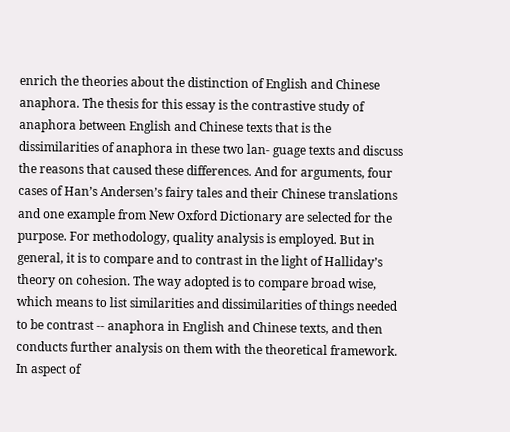enrich the theories about the distinction of English and Chinese anaphora. The thesis for this essay is the contrastive study of anaphora between English and Chinese texts that is the dissimilarities of anaphora in these two lan- guage texts and discuss the reasons that caused these differences. And for arguments, four cases of Han’s Andersen’s fairy tales and their Chinese translations and one example from New Oxford Dictionary are selected for the purpose. For methodology, quality analysis is employed. But in general, it is to compare and to contrast in the light of Halliday’s theory on cohesion. The way adopted is to compare broad wise, which means to list similarities and dissimilarities of things needed to be contrast -- anaphora in English and Chinese texts, and then conducts further analysis on them with the theoretical framework. In aspect of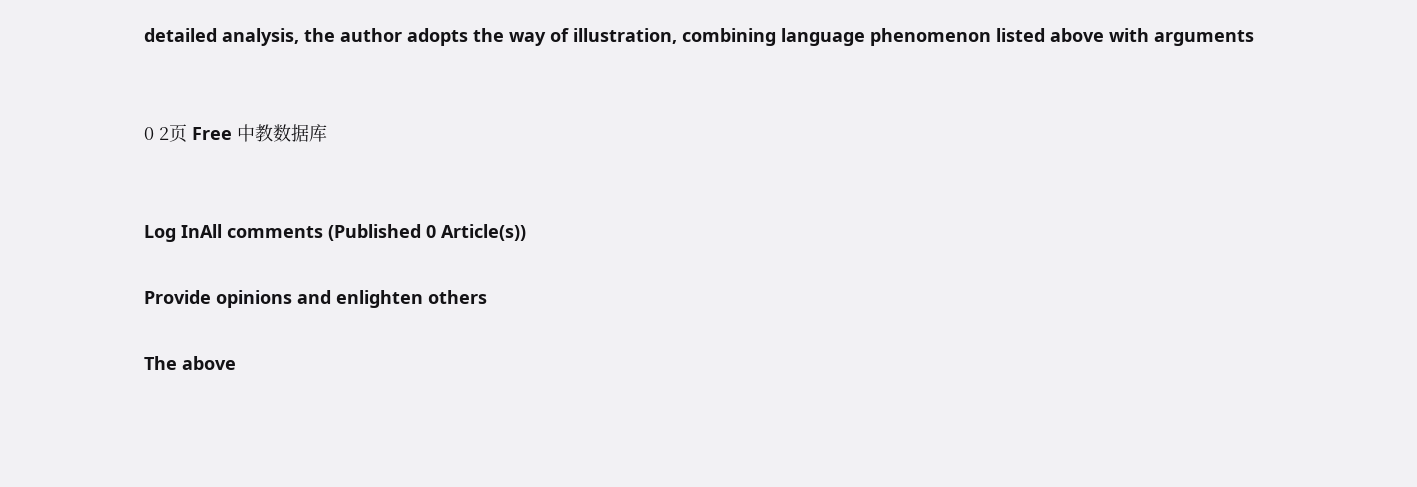detailed analysis, the author adopts the way of illustration, combining language phenomenon listed above with arguments


0 2页 Free 中教数据库


Log InAll comments (Published 0 Article(s))

Provide opinions and enlighten others

The above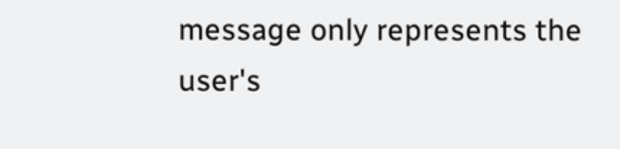message only represents the user's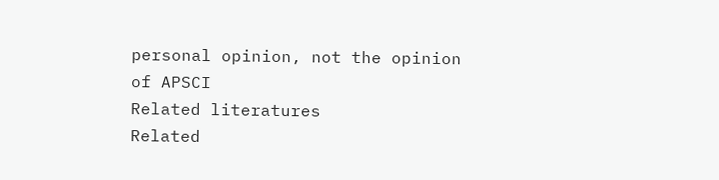personal opinion, not the opinion of APSCI
Related literatures
Related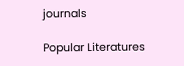journals

Popular Literatures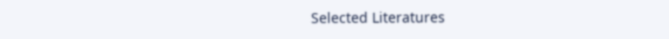Selected Literatures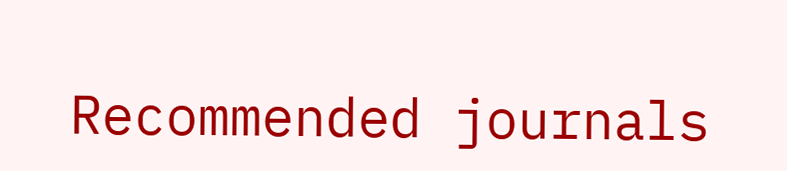Recommended journals